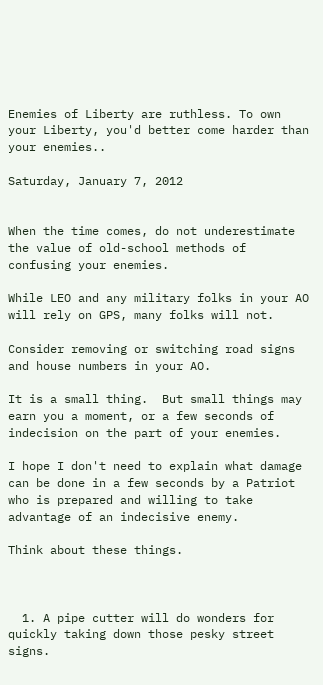Enemies of Liberty are ruthless. To own your Liberty, you'd better come harder than your enemies..

Saturday, January 7, 2012


When the time comes, do not underestimate the value of old-school methods of confusing your enemies.

While LEO and any military folks in your AO will rely on GPS, many folks will not.

Consider removing or switching road signs and house numbers in your AO.

It is a small thing.  But small things may earn you a moment, or a few seconds of indecision on the part of your enemies.

I hope I don't need to explain what damage can be done in a few seconds by a Patriot who is prepared and willing to take advantage of an indecisive enemy.

Think about these things.



  1. A pipe cutter will do wonders for quickly taking down those pesky street signs.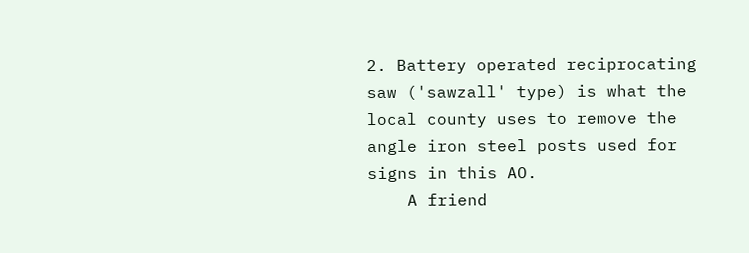2. Battery operated reciprocating saw ('sawzall' type) is what the local county uses to remove the angle iron steel posts used for signs in this AO.
    A friend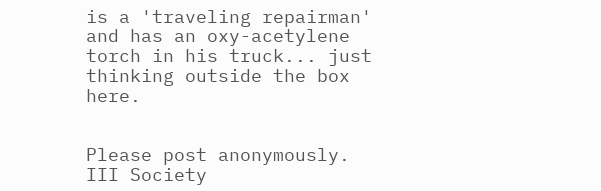is a 'traveling repairman' and has an oxy-acetylene torch in his truck... just thinking outside the box here.


Please post anonymously. III Society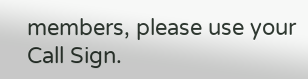members, please use your Call Sign.